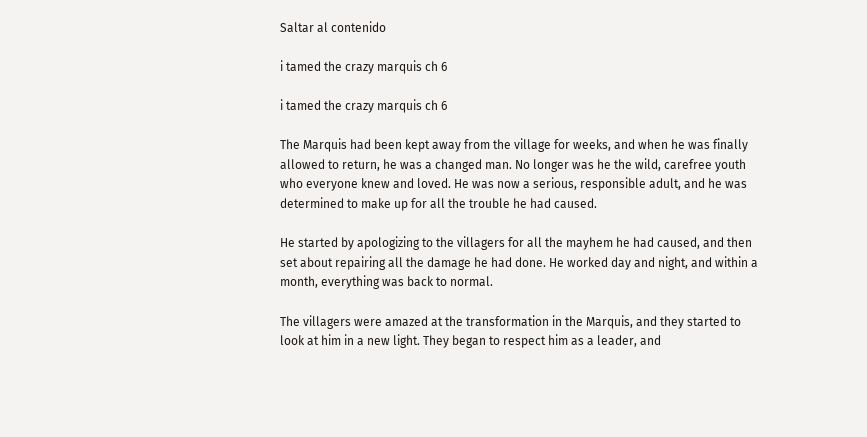Saltar al contenido

i tamed the crazy marquis ch 6

i tamed the crazy marquis ch 6

The Marquis had been kept away from the village for weeks, and when he was finally allowed to return, he was a changed man. No longer was he the wild, carefree youth who everyone knew and loved. He was now a serious, responsible adult, and he was determined to make up for all the trouble he had caused.

He started by apologizing to the villagers for all the mayhem he had caused, and then set about repairing all the damage he had done. He worked day and night, and within a month, everything was back to normal.

The villagers were amazed at the transformation in the Marquis, and they started to look at him in a new light. They began to respect him as a leader, and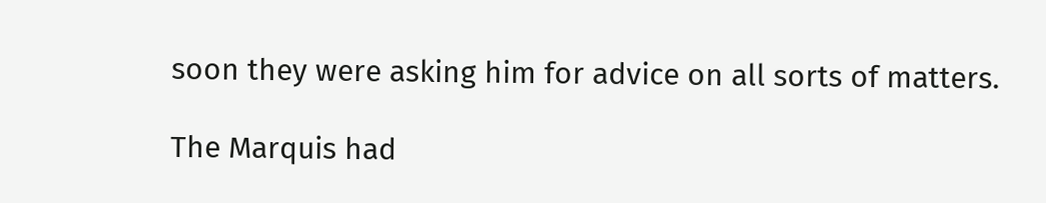soon they were asking him for advice on all sorts of matters.

The Marquis had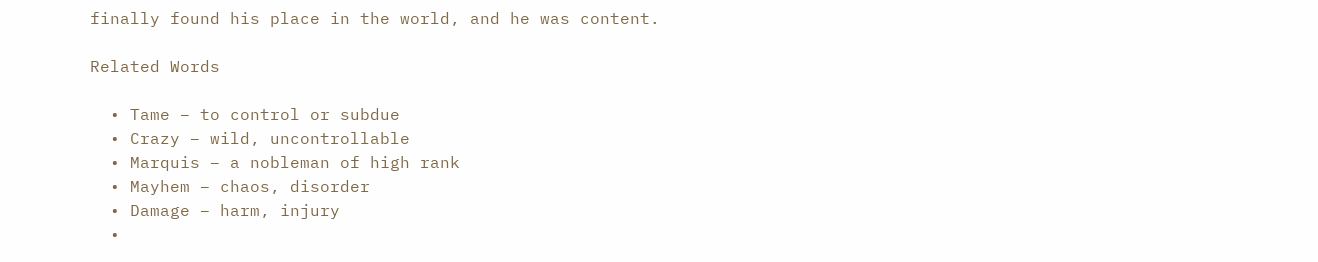finally found his place in the world, and he was content.

Related Words

  • Tame – to control or subdue
  • Crazy – wild, uncontrollable
  • Marquis – a nobleman of high rank
  • Mayhem – chaos, disorder
  • Damage – harm, injury
  •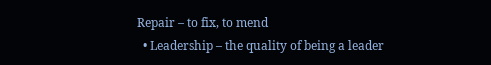Repair – to fix, to mend
  • Leadership – the quality of being a leader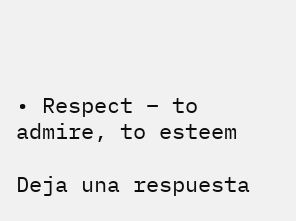• Respect – to admire, to esteem

Deja una respuesta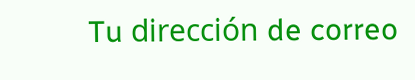Tu dirección de correo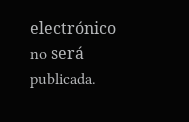electrónico no será publicada.